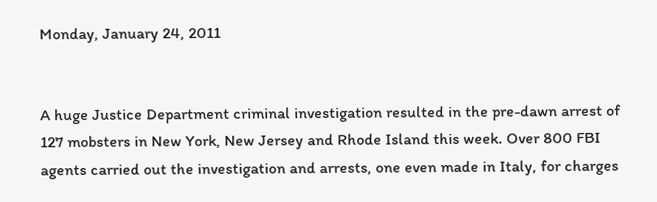Monday, January 24, 2011


A huge Justice Department criminal investigation resulted in the pre-dawn arrest of 127 mobsters in New York, New Jersey and Rhode Island this week. Over 800 FBI agents carried out the investigation and arrests, one even made in Italy, for charges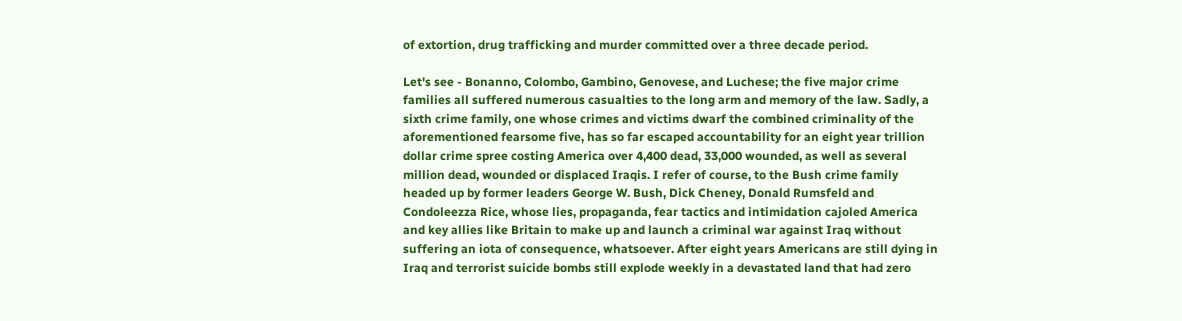of extortion, drug trafficking and murder committed over a three decade period.

Let's see - Bonanno, Colombo, Gambino, Genovese, and Luchese; the five major crime families all suffered numerous casualties to the long arm and memory of the law. Sadly, a sixth crime family, one whose crimes and victims dwarf the combined criminality of the aforementioned fearsome five, has so far escaped accountability for an eight year trillion dollar crime spree costing America over 4,400 dead, 33,000 wounded, as well as several million dead, wounded or displaced Iraqis. I refer of course, to the Bush crime family headed up by former leaders George W. Bush, Dick Cheney, Donald Rumsfeld and Condoleezza Rice, whose lies, propaganda, fear tactics and intimidation cajoled America and key allies like Britain to make up and launch a criminal war against Iraq without suffering an iota of consequence, whatsoever. After eight years Americans are still dying in Iraq and terrorist suicide bombs still explode weekly in a devastated land that had zero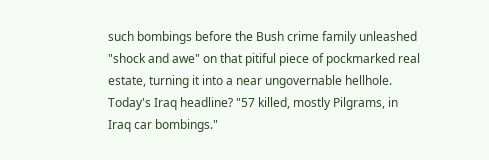such bombings before the Bush crime family unleashed "shock and awe" on that pitiful piece of pockmarked real estate, turning it into a near ungovernable hellhole. Today's Iraq headline? "57 killed, mostly Pilgrams, in Iraq car bombings."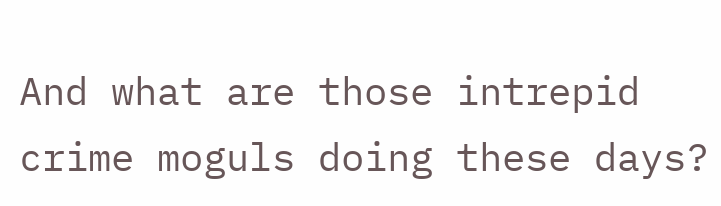And what are those intrepid crime moguls doing these days?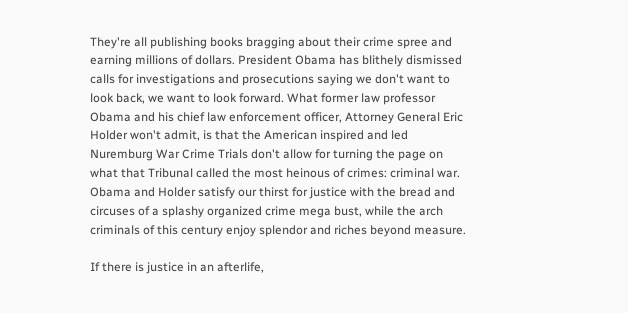They're all publishing books bragging about their crime spree and earning millions of dollars. President Obama has blithely dismissed calls for investigations and prosecutions saying we don't want to look back, we want to look forward. What former law professor Obama and his chief law enforcement officer, Attorney General Eric Holder won't admit, is that the American inspired and led Nuremburg War Crime Trials don't allow for turning the page on what that Tribunal called the most heinous of crimes: criminal war. Obama and Holder satisfy our thirst for justice with the bread and circuses of a splashy organized crime mega bust, while the arch criminals of this century enjoy splendor and riches beyond measure.

If there is justice in an afterlife,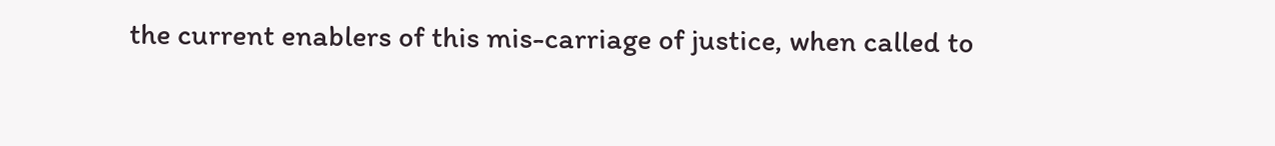the current enablers of this mis-carriage of justice, when called to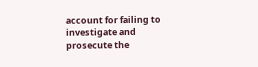account for failing to investigate and prosecute the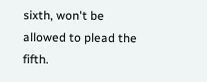sixth, won't be allowed to plead the fifth.